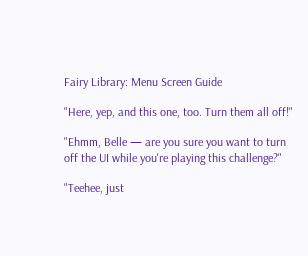Fairy Library: Menu Screen Guide

"Here, yep, and this one, too. Turn them all off!"

"Ehmm, Belle — are you sure you want to turn off the UI while you're playing this challenge?"

"Teehee, just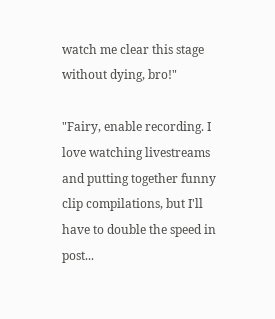watch me clear this stage without dying, bro!"

"Fairy, enable recording. I love watching livestreams and putting together funny clip compilations, but I'll have to double the speed in post...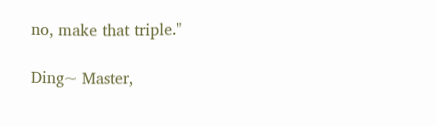no, make that triple."

Ding~ Master,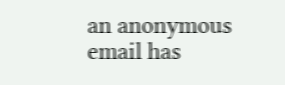an anonymous email has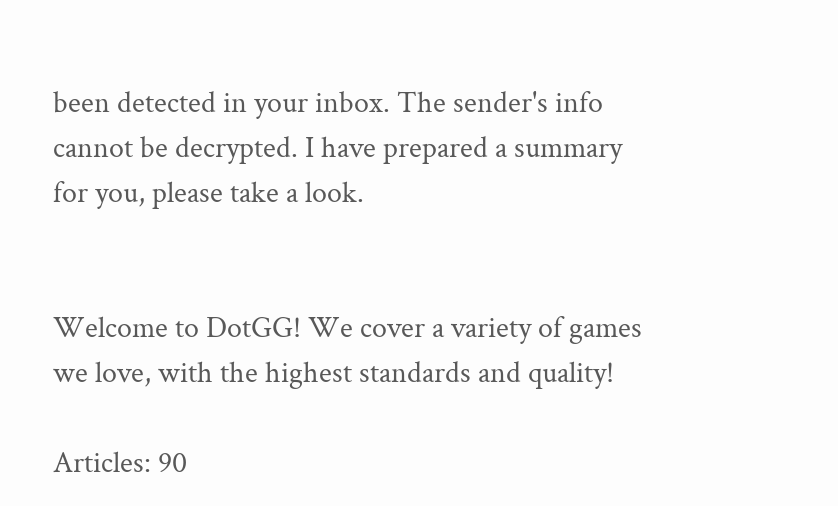been detected in your inbox. The sender's info cannot be decrypted. I have prepared a summary for you, please take a look.


Welcome to DotGG! We cover a variety of games we love, with the highest standards and quality!

Articles: 90